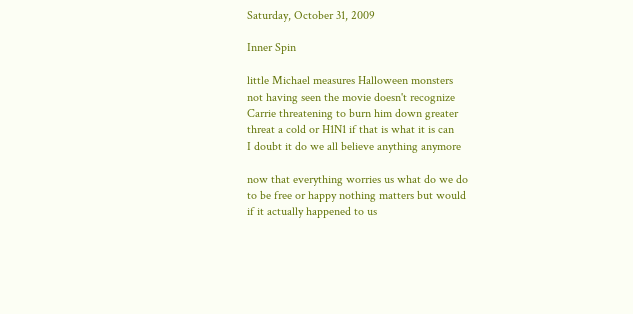Saturday, October 31, 2009

Inner Spin

little Michael measures Halloween monsters
not having seen the movie doesn't recognize
Carrie threatening to burn him down greater
threat a cold or H1N1 if that is what it is can
I doubt it do we all believe anything anymore

now that everything worries us what do we do
to be free or happy nothing matters but would
if it actually happened to us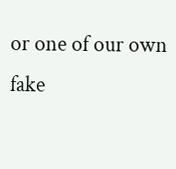or one of our own
fake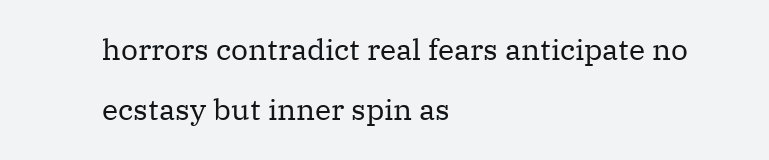horrors contradict real fears anticipate no
ecstasy but inner spin as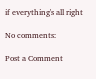if everything's all right

No comments:

Post a Comment